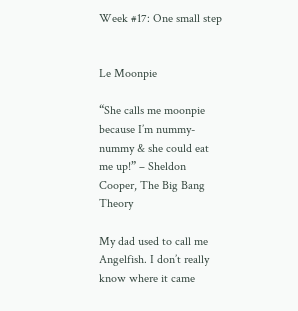Week #17: One small step


Le Moonpie

“She calls me moonpie because I’m nummy-nummy & she could eat me up!” – Sheldon Cooper, The Big Bang Theory

My dad used to call me Angelfish. I don’t really know where it came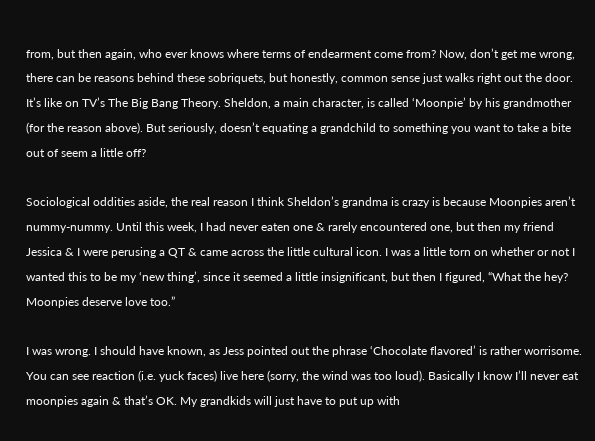from, but then again, who ever knows where terms of endearment come from? Now, don’t get me wrong, there can be reasons behind these sobriquets, but honestly, common sense just walks right out the door. It’s like on TV’s The Big Bang Theory. Sheldon, a main character, is called ‘Moonpie’ by his grandmother (for the reason above). But seriously, doesn’t equating a grandchild to something you want to take a bite out of seem a little off?

Sociological oddities aside, the real reason I think Sheldon’s grandma is crazy is because Moonpies aren’t nummy-nummy. Until this week, I had never eaten one & rarely encountered one, but then my friend Jessica & I were perusing a QT & came across the little cultural icon. I was a little torn on whether or not I wanted this to be my ‘new thing’, since it seemed a little insignificant, but then I figured, “What the hey? Moonpies deserve love too.”

I was wrong. I should have known, as Jess pointed out the phrase ‘Chocolate flavored’ is rather worrisome. You can see reaction (i.e. yuck faces) live here (sorry, the wind was too loud). Basically I know I’ll never eat moonpies again & that’s OK. My grandkids will just have to put up with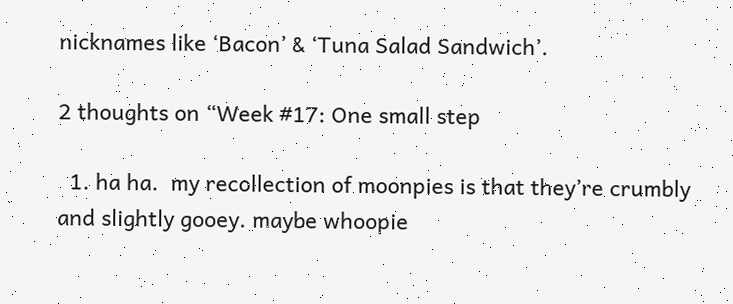nicknames like ‘Bacon’ & ‘Tuna Salad Sandwich’.

2 thoughts on “Week #17: One small step

  1. ha ha.  my recollection of moonpies is that they’re crumbly and slightly gooey. maybe whoopie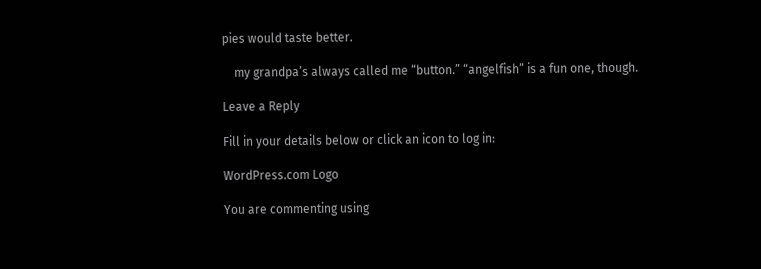pies would taste better.

    my grandpa’s always called me “button.” “angelfish” is a fun one, though.

Leave a Reply

Fill in your details below or click an icon to log in:

WordPress.com Logo

You are commenting using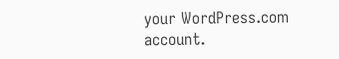your WordPress.com account.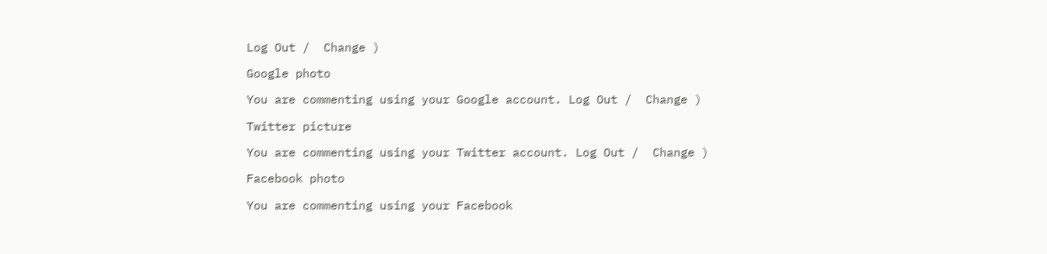Log Out /  Change )

Google photo

You are commenting using your Google account. Log Out /  Change )

Twitter picture

You are commenting using your Twitter account. Log Out /  Change )

Facebook photo

You are commenting using your Facebook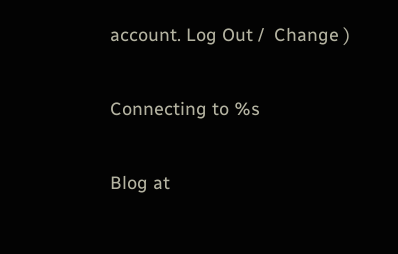account. Log Out /  Change )

Connecting to %s

Blog at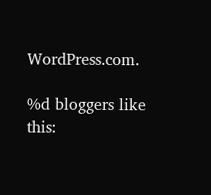WordPress.com.

%d bloggers like this: